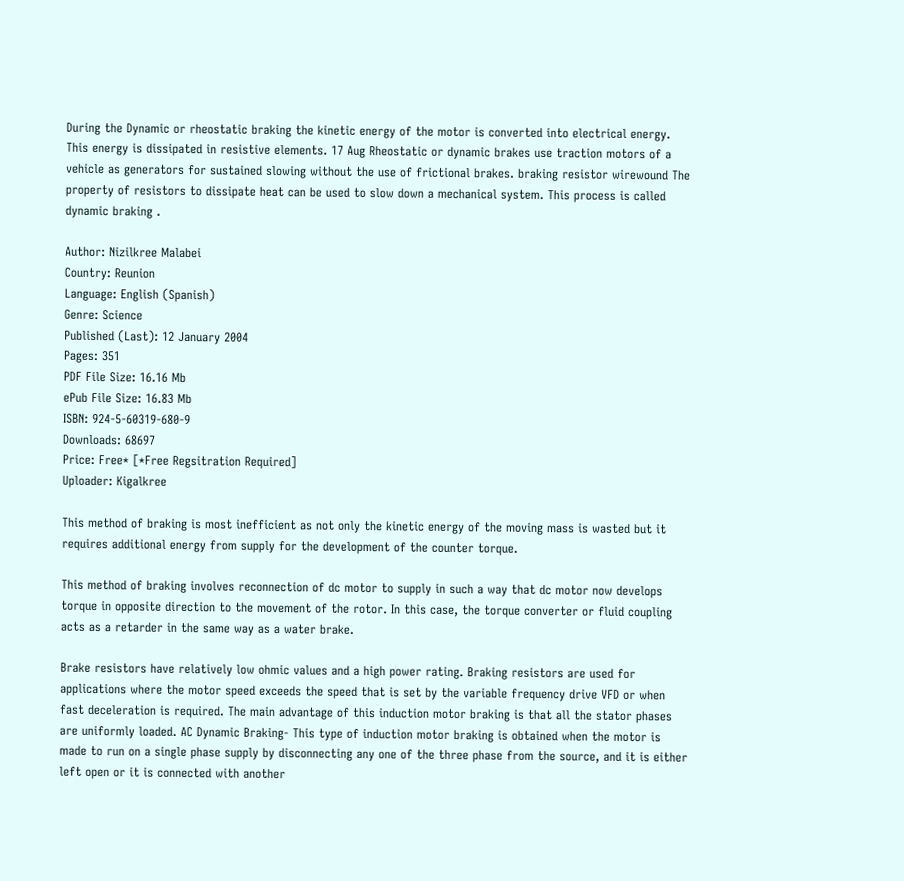During the Dynamic or rheostatic braking the kinetic energy of the motor is converted into electrical energy. This energy is dissipated in resistive elements. 17 Aug Rheostatic or dynamic brakes use traction motors of a vehicle as generators for sustained slowing without the use of frictional brakes. braking resistor wirewound The property of resistors to dissipate heat can be used to slow down a mechanical system. This process is called dynamic braking .

Author: Nizilkree Malabei
Country: Reunion
Language: English (Spanish)
Genre: Science
Published (Last): 12 January 2004
Pages: 351
PDF File Size: 16.16 Mb
ePub File Size: 16.83 Mb
ISBN: 924-5-60319-680-9
Downloads: 68697
Price: Free* [*Free Regsitration Required]
Uploader: Kigalkree

This method of braking is most inefficient as not only the kinetic energy of the moving mass is wasted but it requires additional energy from supply for the development of the counter torque.

This method of braking involves reconnection of dc motor to supply in such a way that dc motor now develops torque in opposite direction to the movement of the rotor. In this case, the torque converter or fluid coupling acts as a retarder in the same way as a water brake.

Brake resistors have relatively low ohmic values and a high power rating. Braking resistors are used for applications where the motor speed exceeds the speed that is set by the variable frequency drive VFD or when fast deceleration is required. The main advantage of this induction motor braking is that all the stator phases are uniformly loaded. AC Dynamic Braking- This type of induction motor braking is obtained when the motor is made to run on a single phase supply by disconnecting any one of the three phase from the source, and it is either left open or it is connected with another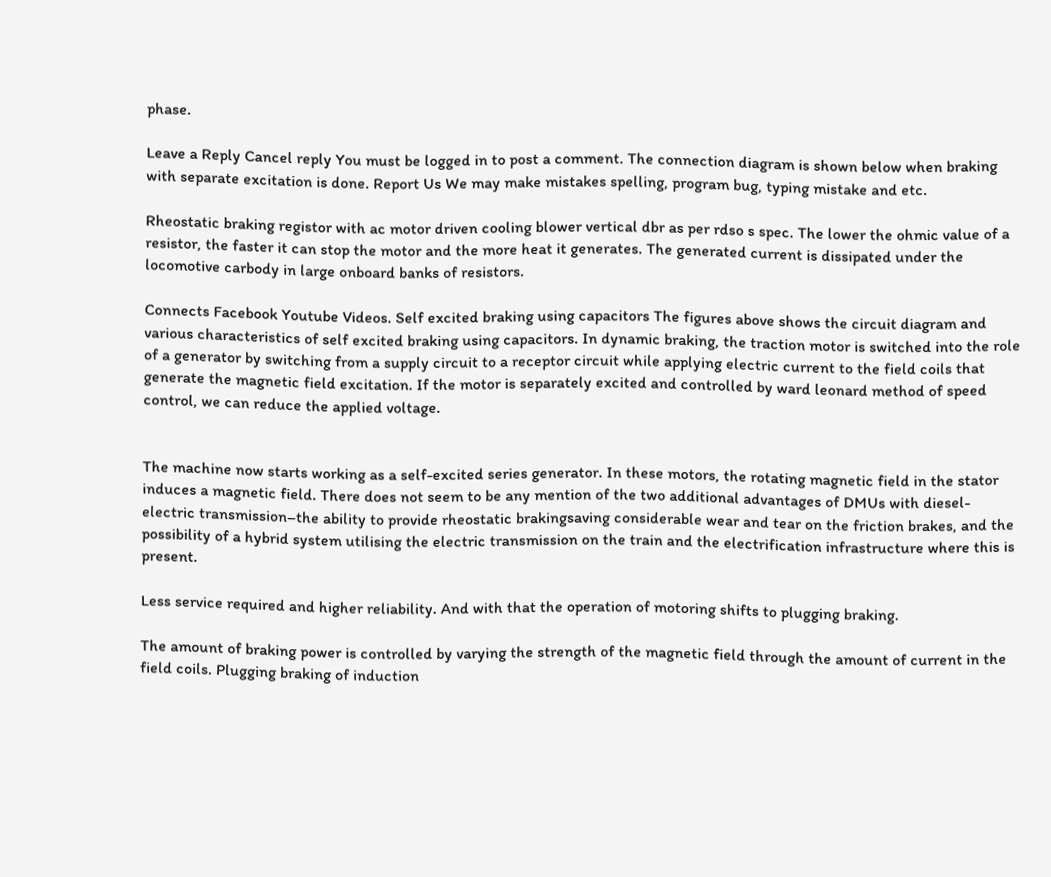phase.

Leave a Reply Cancel reply You must be logged in to post a comment. The connection diagram is shown below when braking with separate excitation is done. Report Us We may make mistakes spelling, program bug, typing mistake and etc.

Rheostatic braking registor with ac motor driven cooling blower vertical dbr as per rdso s spec. The lower the ohmic value of a resistor, the faster it can stop the motor and the more heat it generates. The generated current is dissipated under the locomotive carbody in large onboard banks of resistors.

Connects Facebook Youtube Videos. Self excited braking using capacitors The figures above shows the circuit diagram and various characteristics of self excited braking using capacitors. In dynamic braking, the traction motor is switched into the role of a generator by switching from a supply circuit to a receptor circuit while applying electric current to the field coils that generate the magnetic field excitation. If the motor is separately excited and controlled by ward leonard method of speed control, we can reduce the applied voltage.


The machine now starts working as a self-excited series generator. In these motors, the rotating magnetic field in the stator induces a magnetic field. There does not seem to be any mention of the two additional advantages of DMUs with diesel-electric transmission–the ability to provide rheostatic brakingsaving considerable wear and tear on the friction brakes, and the possibility of a hybrid system utilising the electric transmission on the train and the electrification infrastructure where this is present.

Less service required and higher reliability. And with that the operation of motoring shifts to plugging braking.

The amount of braking power is controlled by varying the strength of the magnetic field through the amount of current in the field coils. Plugging braking of induction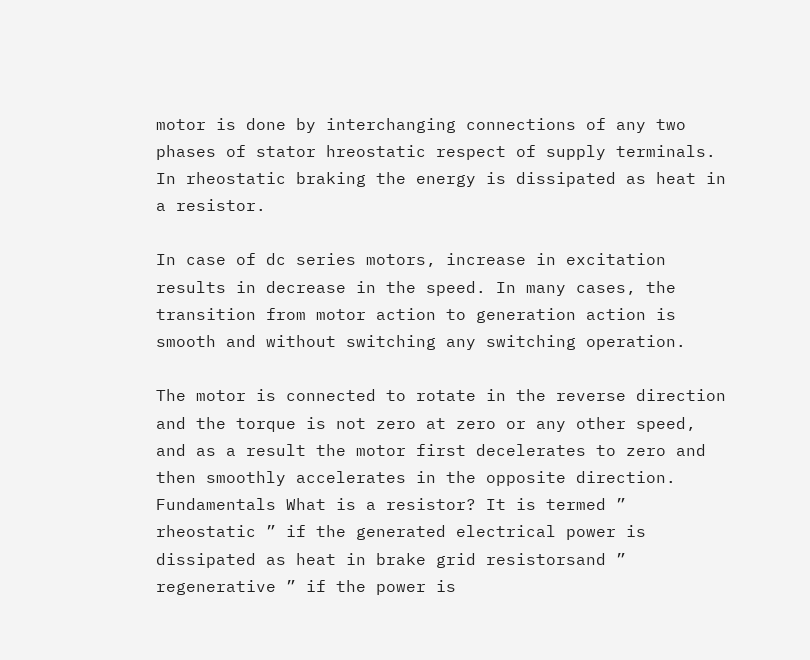motor is done by interchanging connections of any two phases of stator hreostatic respect of supply terminals. In rheostatic braking the energy is dissipated as heat in a resistor.

In case of dc series motors, increase in excitation results in decrease in the speed. In many cases, the transition from motor action to generation action is smooth and without switching any switching operation.

The motor is connected to rotate in the reverse direction and the torque is not zero at zero or any other speed, and as a result the motor first decelerates to zero and then smoothly accelerates in the opposite direction. Fundamentals What is a resistor? It is termed ” rheostatic ” if the generated electrical power is dissipated as heat in brake grid resistorsand ” regenerative ” if the power is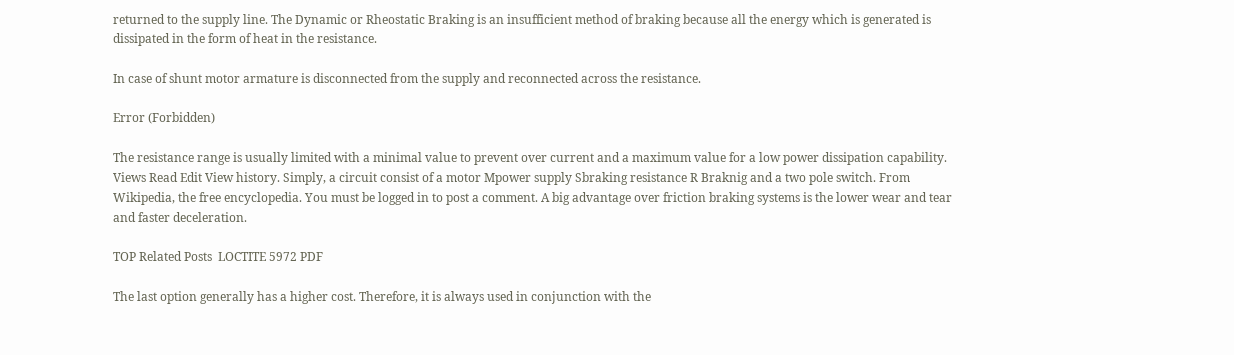returned to the supply line. The Dynamic or Rheostatic Braking is an insufficient method of braking because all the energy which is generated is dissipated in the form of heat in the resistance.

In case of shunt motor armature is disconnected from the supply and reconnected across the resistance.

Error (Forbidden)

The resistance range is usually limited with a minimal value to prevent over current and a maximum value for a low power dissipation capability. Views Read Edit View history. Simply, a circuit consist of a motor Mpower supply Sbraking resistance R Braknig and a two pole switch. From Wikipedia, the free encyclopedia. You must be logged in to post a comment. A big advantage over friction braking systems is the lower wear and tear and faster deceleration.

TOP Related Posts  LOCTITE 5972 PDF

The last option generally has a higher cost. Therefore, it is always used in conjunction with the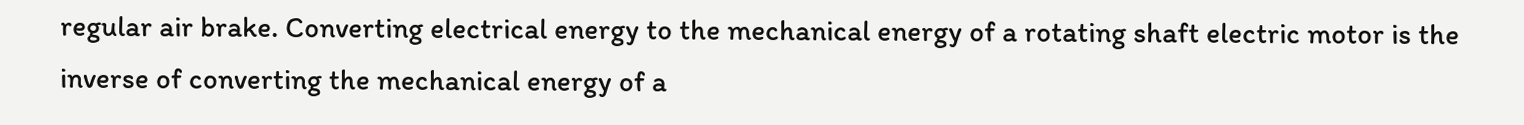regular air brake. Converting electrical energy to the mechanical energy of a rotating shaft electric motor is the inverse of converting the mechanical energy of a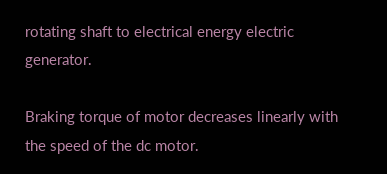rotating shaft to electrical energy electric generator.

Braking torque of motor decreases linearly with the speed of the dc motor.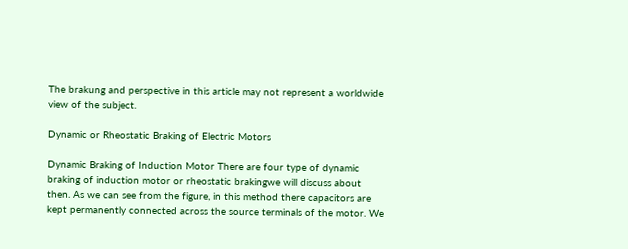The brakung and perspective in this article may not represent a worldwide view of the subject.

Dynamic or Rheostatic Braking of Electric Motors

Dynamic Braking of Induction Motor There are four type of dynamic braking of induction motor or rheostatic brakingwe will discuss about then. As we can see from the figure, in this method there capacitors are kept permanently connected across the source terminals of the motor. We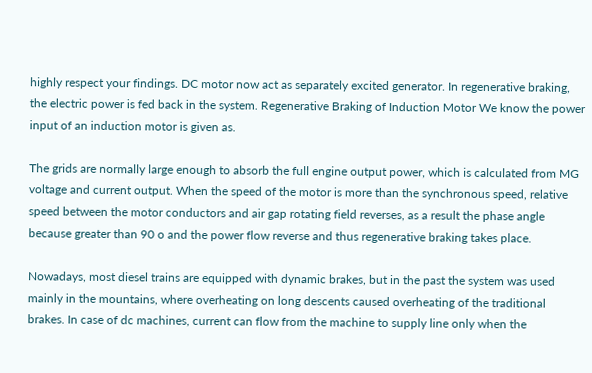highly respect your findings. DC motor now act as separately excited generator. In regenerative braking, the electric power is fed back in the system. Regenerative Braking of Induction Motor We know the power input of an induction motor is given as.

The grids are normally large enough to absorb the full engine output power, which is calculated from MG voltage and current output. When the speed of the motor is more than the synchronous speed, relative speed between the motor conductors and air gap rotating field reverses, as a result the phase angle because greater than 90 o and the power flow reverse and thus regenerative braking takes place.

Nowadays, most diesel trains are equipped with dynamic brakes, but in the past the system was used mainly in the mountains, where overheating on long descents caused overheating of the traditional brakes. In case of dc machines, current can flow from the machine to supply line only when the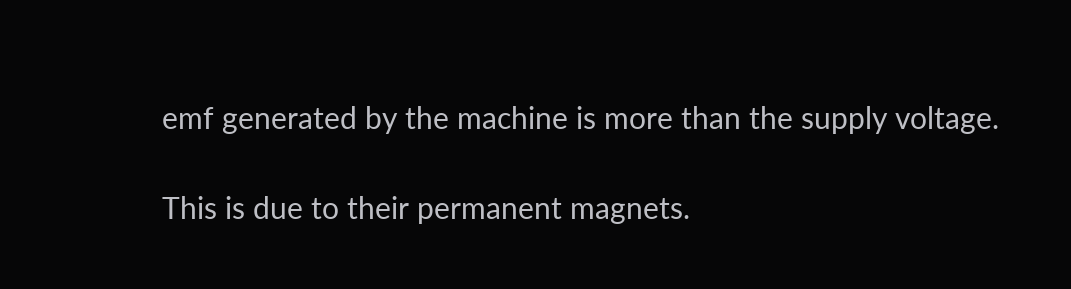emf generated by the machine is more than the supply voltage.

This is due to their permanent magnets.